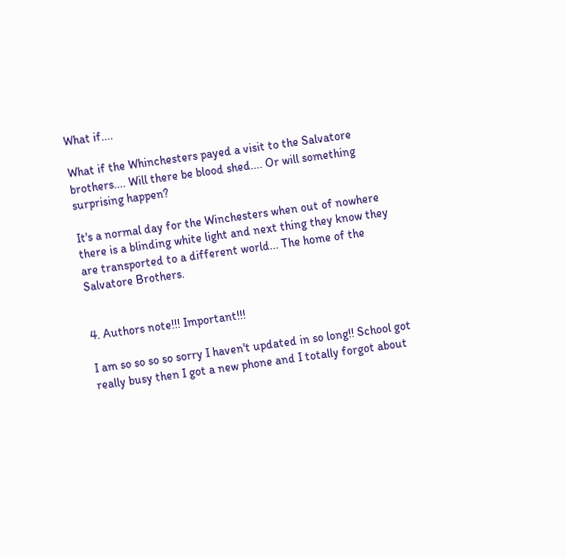What if....

What if the Whinchesters payed a visit to the Salvatore brothers.... Will there be blood shed.... Or will something surprising happen?

It's a normal day for the Winchesters when out of nowhere there is a blinding white light and next thing they know they are transported to a different world... The home of the Salvatore Brothers.


4. Authors note!!! Important!!!

I am so so so so sorry I haven't updated in so long!! School got really busy then I got a new phone and I totally forgot about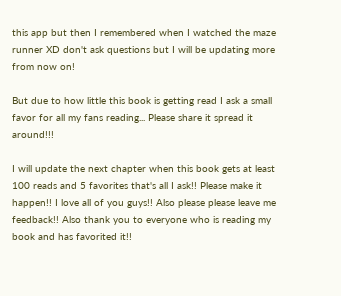this app but then I remembered when I watched the maze runner XD don't ask questions but I will be updating more from now on!

But due to how little this book is getting read I ask a small favor for all my fans reading... Please share it spread it around!!!

I will update the next chapter when this book gets at least 100 reads and 5 favorites that's all I ask!! Please make it happen!! I love all of you guys!! Also please please leave me feedback!! Also thank you to everyone who is reading my book and has favorited it!!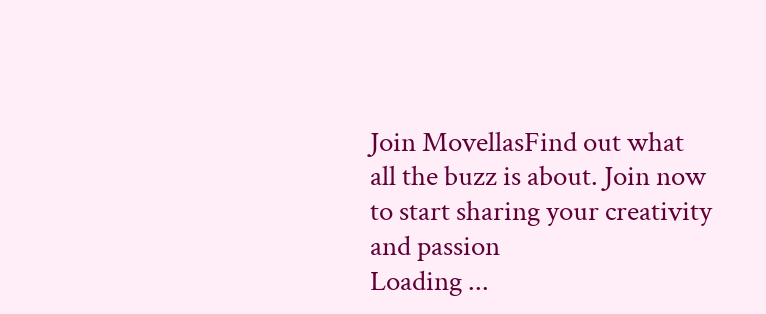Join MovellasFind out what all the buzz is about. Join now to start sharing your creativity and passion
Loading ...